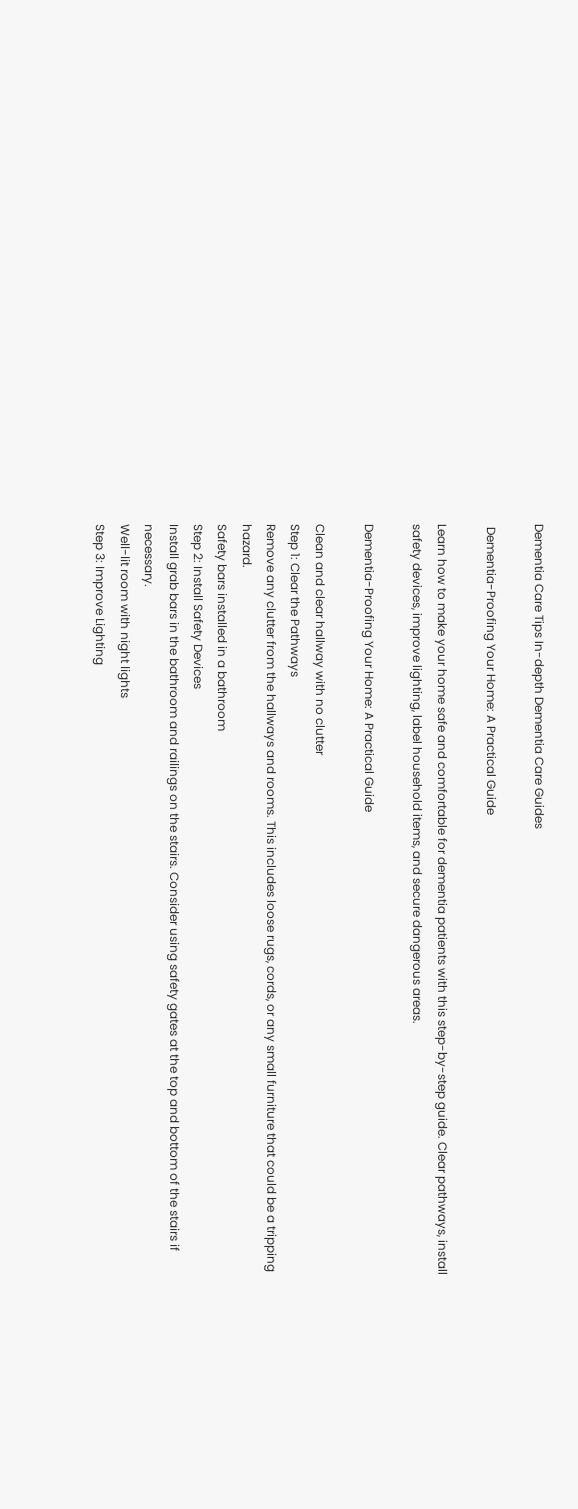Dementia Care Tips In-depth Dementia Care Guides

 Dementia-Proofing Your Home: A Practical Guide

Learn how to make your home safe and comfortable for dementia patients with this step-by-step guide. Clear pathways, install safety devices, improve lighting, label household items, and secure dangerous areas.

Dementia-Proofing Your Home: A Practical Guide

Clean and clear hallway with no clutter
Step 1: Clear the Pathways
Remove any clutter from the hallways and rooms. This includes loose rugs, cords, or any small furniture that could be a tripping hazard.
Safety bars installed in a bathroom
Step 2: Install Safety Devices
Install grab bars in the bathroom and railings on the stairs. Consider using safety gates at the top and bottom of the stairs if necessary.
Well-lit room with night lights
Step 3: Improve Lighting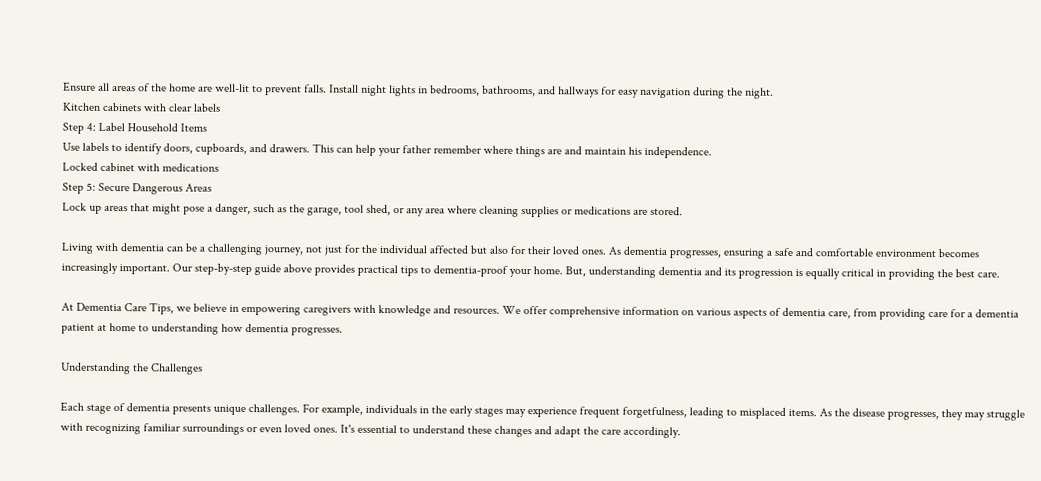Ensure all areas of the home are well-lit to prevent falls. Install night lights in bedrooms, bathrooms, and hallways for easy navigation during the night.
Kitchen cabinets with clear labels
Step 4: Label Household Items
Use labels to identify doors, cupboards, and drawers. This can help your father remember where things are and maintain his independence.
Locked cabinet with medications
Step 5: Secure Dangerous Areas
Lock up areas that might pose a danger, such as the garage, tool shed, or any area where cleaning supplies or medications are stored.

Living with dementia can be a challenging journey, not just for the individual affected but also for their loved ones. As dementia progresses, ensuring a safe and comfortable environment becomes increasingly important. Our step-by-step guide above provides practical tips to dementia-proof your home. But, understanding dementia and its progression is equally critical in providing the best care.

At Dementia Care Tips, we believe in empowering caregivers with knowledge and resources. We offer comprehensive information on various aspects of dementia care, from providing care for a dementia patient at home to understanding how dementia progresses.

Understanding the Challenges

Each stage of dementia presents unique challenges. For example, individuals in the early stages may experience frequent forgetfulness, leading to misplaced items. As the disease progresses, they may struggle with recognizing familiar surroundings or even loved ones. It's essential to understand these changes and adapt the care accordingly.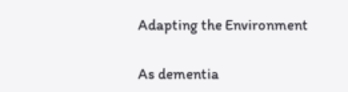Adapting the Environment

As dementia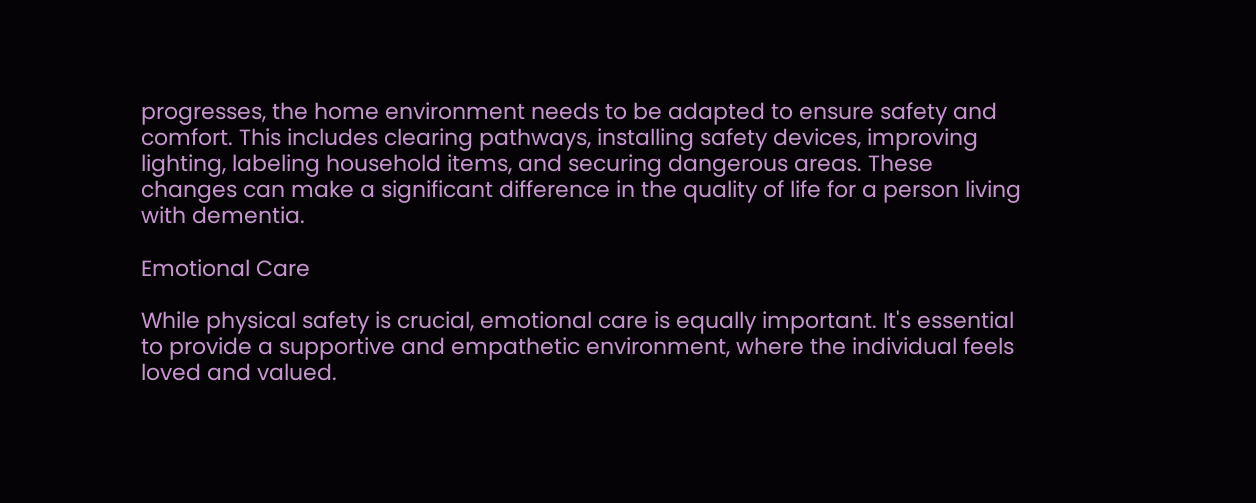progresses, the home environment needs to be adapted to ensure safety and comfort. This includes clearing pathways, installing safety devices, improving lighting, labeling household items, and securing dangerous areas. These changes can make a significant difference in the quality of life for a person living with dementia.

Emotional Care

While physical safety is crucial, emotional care is equally important. It's essential to provide a supportive and empathetic environment, where the individual feels loved and valued.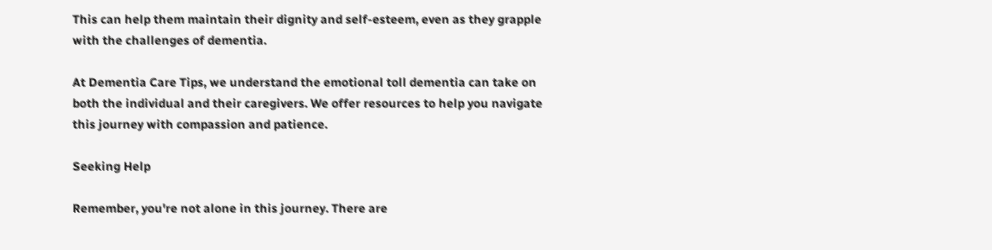This can help them maintain their dignity and self-esteem, even as they grapple with the challenges of dementia.

At Dementia Care Tips, we understand the emotional toll dementia can take on both the individual and their caregivers. We offer resources to help you navigate this journey with compassion and patience.

Seeking Help

Remember, you're not alone in this journey. There are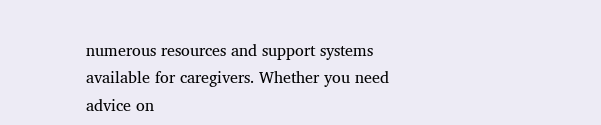numerous resources and support systems available for caregivers. Whether you need advice on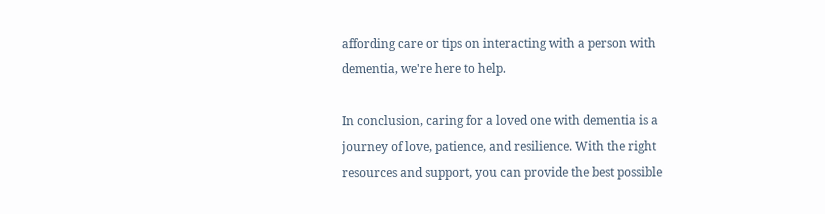affording care or tips on interacting with a person with dementia, we're here to help.

In conclusion, caring for a loved one with dementia is a journey of love, patience, and resilience. With the right resources and support, you can provide the best possible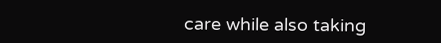care while also taking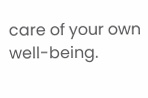care of your own well-being.